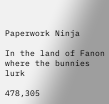Paperwork Ninja

In the land of Fanon where the bunnies lurk

478,305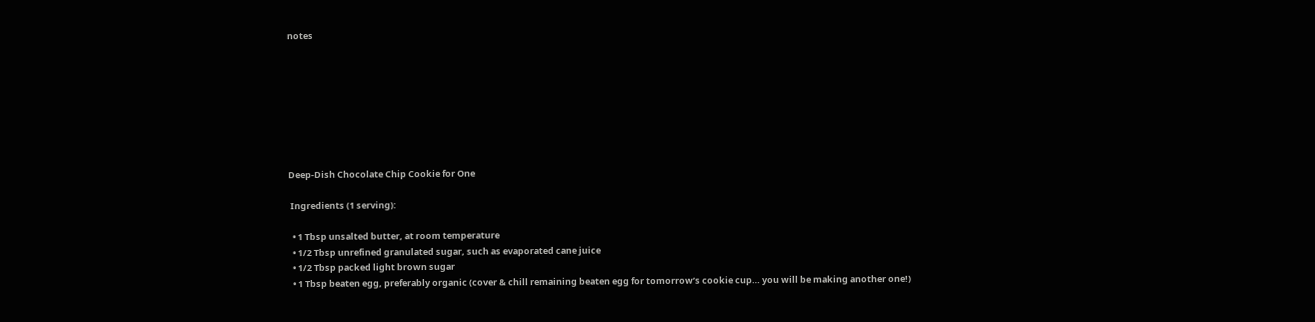notes








Deep-Dish Chocolate Chip Cookie for One

 Ingredients (1 serving):

  • 1 Tbsp unsalted butter, at room temperature
  • 1/2 Tbsp unrefined granulated sugar, such as evaporated cane juice
  • 1/2 Tbsp packed light brown sugar
  • 1 Tbsp beaten egg, preferably organic (cover & chill remaining beaten egg for tomorrow’s cookie cup… you will be making another one!)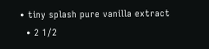• tiny splash pure vanilla extract
  • 2 1/2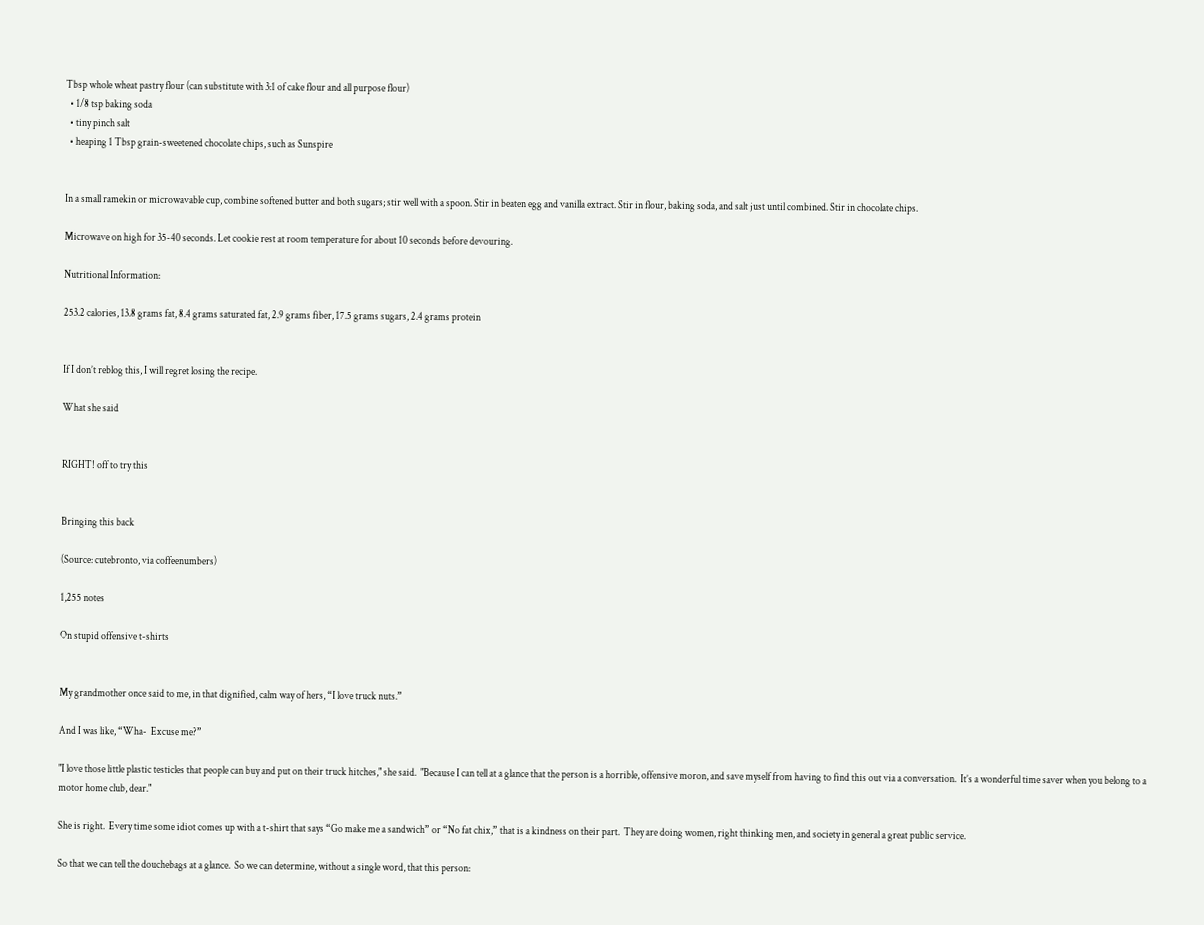Tbsp whole wheat pastry flour (can substitute with 3:1 of cake flour and all purpose flour)
  • 1/8 tsp baking soda
  • tiny pinch salt
  • heaping 1 Tbsp grain-sweetened chocolate chips, such as Sunspire


In a small ramekin or microwavable cup, combine softened butter and both sugars; stir well with a spoon. Stir in beaten egg and vanilla extract. Stir in flour, baking soda, and salt just until combined. Stir in chocolate chips.

Microwave on high for 35-40 seconds. Let cookie rest at room temperature for about 10 seconds before devouring.

Nutritional Information:

253.2 calories, 13.8 grams fat, 8.4 grams saturated fat, 2.9 grams fiber, 17.5 grams sugars, 2.4 grams protein


If I don’t reblog this, I will regret losing the recipe.

What she said


RIGHT! off to try this


Bringing this back

(Source: cutebronto, via coffeenumbers)

1,255 notes

On stupid offensive t-shirts


My grandmother once said to me, in that dignified, calm way of hers, “I love truck nuts.”

And I was like, “Wha-  Excuse me?”

"I love those little plastic testicles that people can buy and put on their truck hitches," she said.  "Because I can tell at a glance that the person is a horrible, offensive moron, and save myself from having to find this out via a conversation.  It’s a wonderful time saver when you belong to a motor home club, dear."

She is right.  Every time some idiot comes up with a t-shirt that says “Go make me a sandwich” or “No fat chix,” that is a kindness on their part.  They are doing women, right thinking men, and society in general a great public service.

So that we can tell the douchebags at a glance.  So we can determine, without a single word, that this person: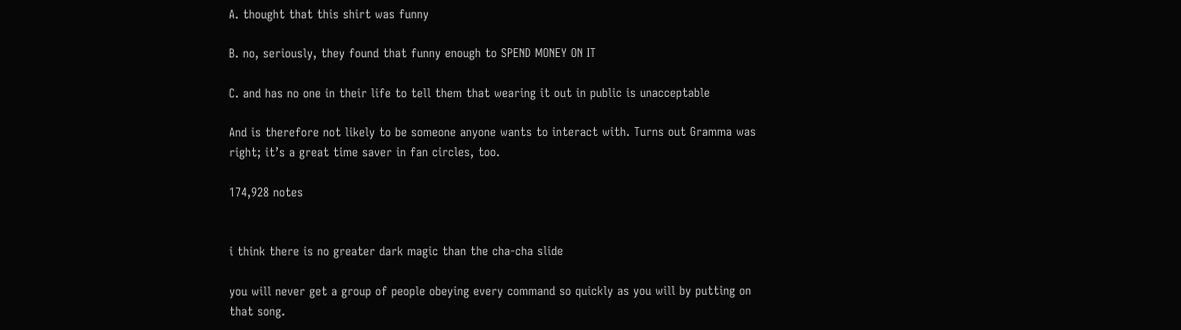A. thought that this shirt was funny

B. no, seriously, they found that funny enough to SPEND MONEY ON IT

C. and has no one in their life to tell them that wearing it out in public is unacceptable

And is therefore not likely to be someone anyone wants to interact with. Turns out Gramma was right; it’s a great time saver in fan circles, too.

174,928 notes


i think there is no greater dark magic than the cha-cha slide

you will never get a group of people obeying every command so quickly as you will by putting on that song.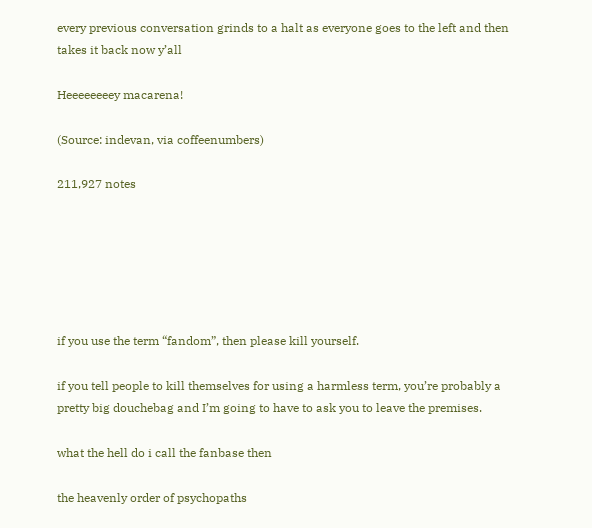every previous conversation grinds to a halt as everyone goes to the left and then takes it back now y’all

Heeeeeeeey macarena!

(Source: indevan, via coffeenumbers)

211,927 notes






if you use the term “fandom”, then please kill yourself.

if you tell people to kill themselves for using a harmless term, you’re probably a pretty big douchebag and I’m going to have to ask you to leave the premises.

what the hell do i call the fanbase then

the heavenly order of psychopaths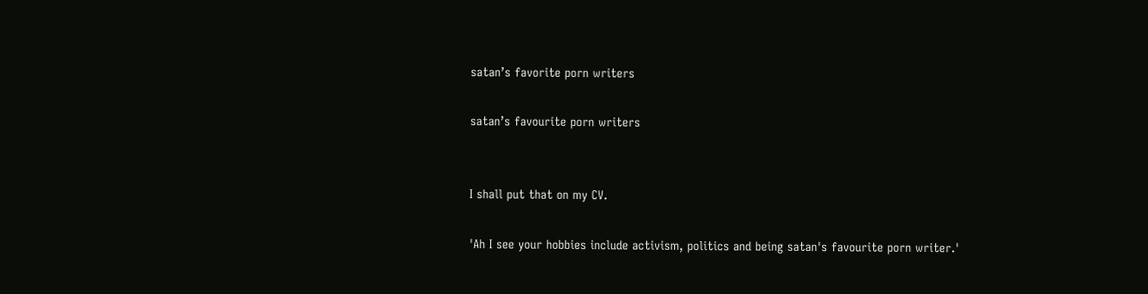satan’s favorite porn writers

satan’s favourite porn writers


I shall put that on my CV.

'Ah I see your hobbies include activism, politics and being satan's favourite porn writer.'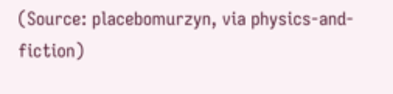(Source: placebomurzyn, via physics-and-fiction)